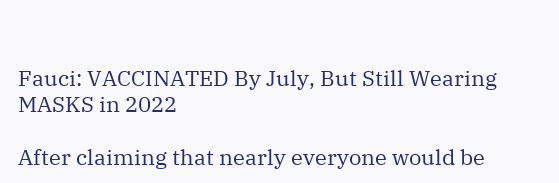Fauci: VACCINATED By July, But Still Wearing MASKS in 2022

After claiming that nearly everyone would be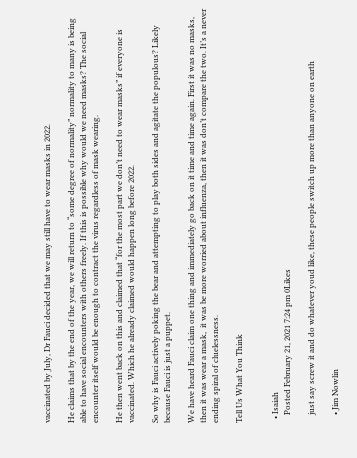vaccinated by July, Dr Fauci decided that we may still have to wear masks in 2022.

He claims that by the end of the year, we will return to “some degree of normality” normality to many is being able to have social encounters with others freely. If this is possible why would we need masks? The social encounter itself would be enough to contract the virus regardless of mask wearing.

He then went back on this and claimed that “for the most part we don’t need to wear masks” if everyone is vaccinated. Which he already claimed would happen long before 2022.

So why is Fauci actively poking the bear and attempting to play both sides and agitate the populous? Likely because Fauci is just a puppet.

We have heard Fauci claim one thing and immediately go back on it time and time again. First it was no masks, then it was wear a mask,  it was be more worried about influenza, then it was don’t compare the two. It’s a never ending spiral of cluelessness.

Tell Us What You Think


  • Isaiah
    Posted February 21, 2021 7:24 pm 0Likes

    just say screw it and do whatever youd like, these people switch up more than anyone on earth

    • Jim Nowlin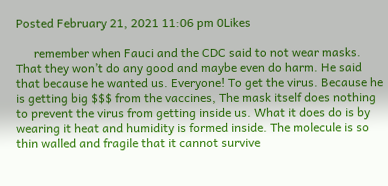Posted February 21, 2021 11:06 pm 0Likes

      remember when Fauci and the CDC said to not wear masks. That they won’t do any good and maybe even do harm. He said that because he wanted us. Everyone! To get the virus. Because he is getting big $$$ from the vaccines, The mask itself does nothing to prevent the virus from getting inside us. What it does do is by wearing it heat and humidity is formed inside. The molecule is so thin walled and fragile that it cannot survive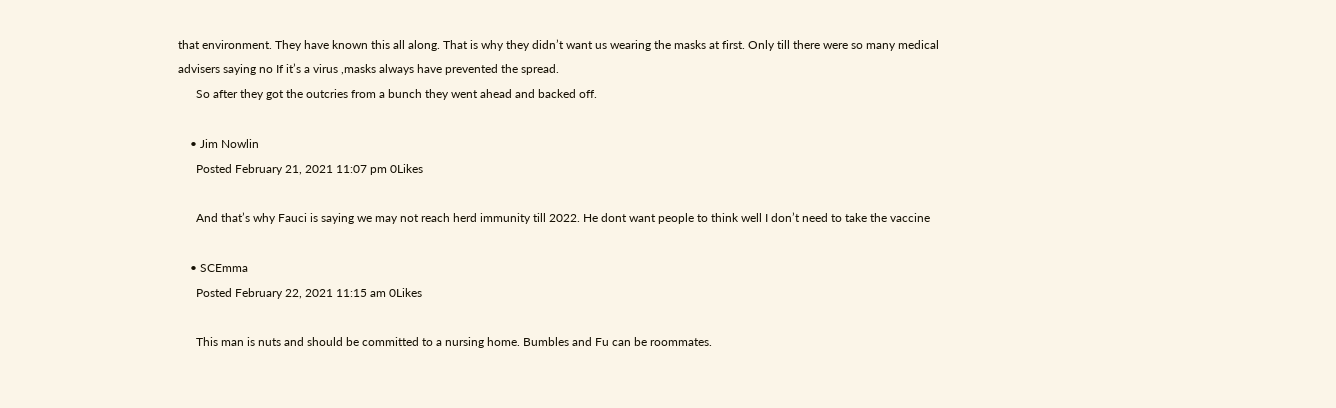that environment. They have known this all along. That is why they didn’t want us wearing the masks at first. Only till there were so many medical advisers saying no If it’s a virus ,masks always have prevented the spread.
      So after they got the outcries from a bunch they went ahead and backed off.

    • Jim Nowlin
      Posted February 21, 2021 11:07 pm 0Likes

      And that’s why Fauci is saying we may not reach herd immunity till 2022. He dont want people to think well I don’t need to take the vaccine

    • SCEmma
      Posted February 22, 2021 11:15 am 0Likes

      This man is nuts and should be committed to a nursing home. Bumbles and Fu can be roommates.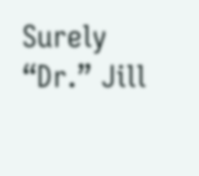Surely “Dr.” Jill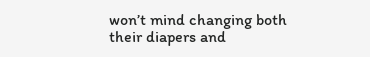won’t mind changing both their diapers and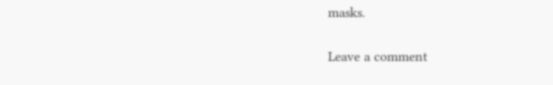masks.

Leave a comment